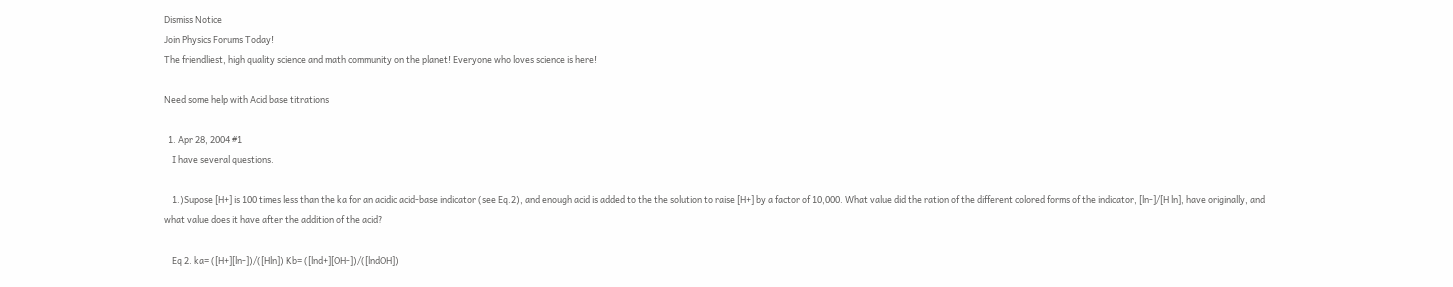Dismiss Notice
Join Physics Forums Today!
The friendliest, high quality science and math community on the planet! Everyone who loves science is here!

Need some help with Acid base titrations

  1. Apr 28, 2004 #1
    I have several questions.

    1.)Supose [H+] is 100 times less than the ka for an acidic acid-base indicator (see Eq.2), and enough acid is added to the the solution to raise [H+] by a factor of 10,000. What value did the ration of the different colored forms of the indicator, [ln-]/[H ln], have originally, and what value does it have after the addition of the acid?

    Eq 2. ka= ([H+][ln-])/([Hln]) Kb= ([lnd+][OH-])/([lndOH])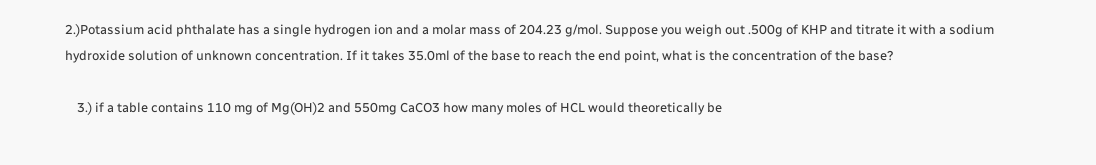2.)Potassium acid phthalate has a single hydrogen ion and a molar mass of 204.23 g/mol. Suppose you weigh out .500g of KHP and titrate it with a sodium hydroxide solution of unknown concentration. If it takes 35.0ml of the base to reach the end point, what is the concentration of the base?

    3.) if a table contains 110 mg of Mg(OH)2 and 550mg CaCO3 how many moles of HCL would theoretically be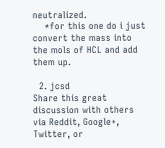neutralized.
    *for this one do i just convert the mass into the mols of HCL and add them up.

  2. jcsd
Share this great discussion with others via Reddit, Google+, Twitter, or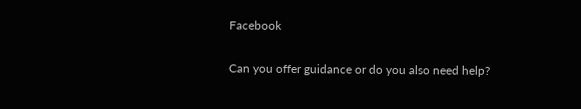Facebook

Can you offer guidance or do you also need help?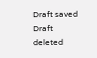Draft saved Draft deleted